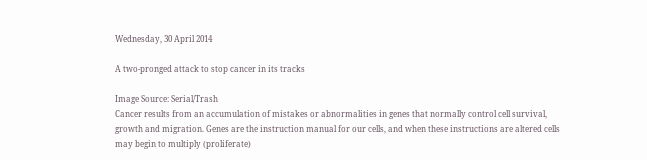Wednesday, 30 April 2014

A two-pronged attack to stop cancer in its tracks

Image Source: Serial/Trash
Cancer results from an accumulation of mistakes or abnormalities in genes that normally control cell survival, growth and migration. Genes are the instruction manual for our cells, and when these instructions are altered cells may begin to multiply (proliferate)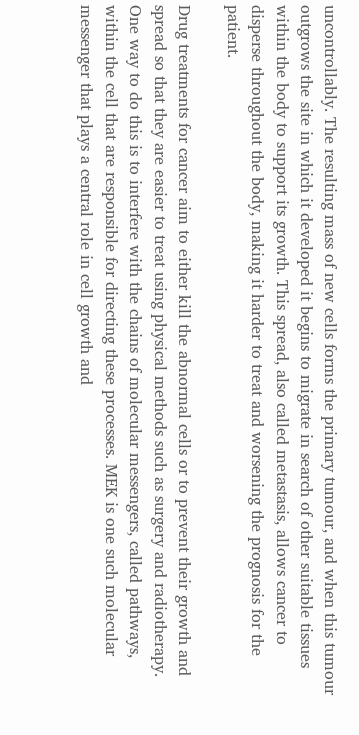uncontrollably. The resulting mass of new cells forms the primary tumour, and when this tumour outgrows the site in which it developed it begins to migrate in search of other suitable tissues within the body to support its growth. This spread, also called metastasis, allows cancer to disperse throughout the body, making it harder to treat and worsening the prognosis for the patient.

Drug treatments for cancer aim to either kill the abnormal cells or to prevent their growth and spread so that they are easier to treat using physical methods such as surgery and radiotherapy. One way to do this is to interfere with the chains of molecular messengers, called pathways, within the cell that are responsible for directing these processes. MEK is one such molecular messenger that plays a central role in cell growth and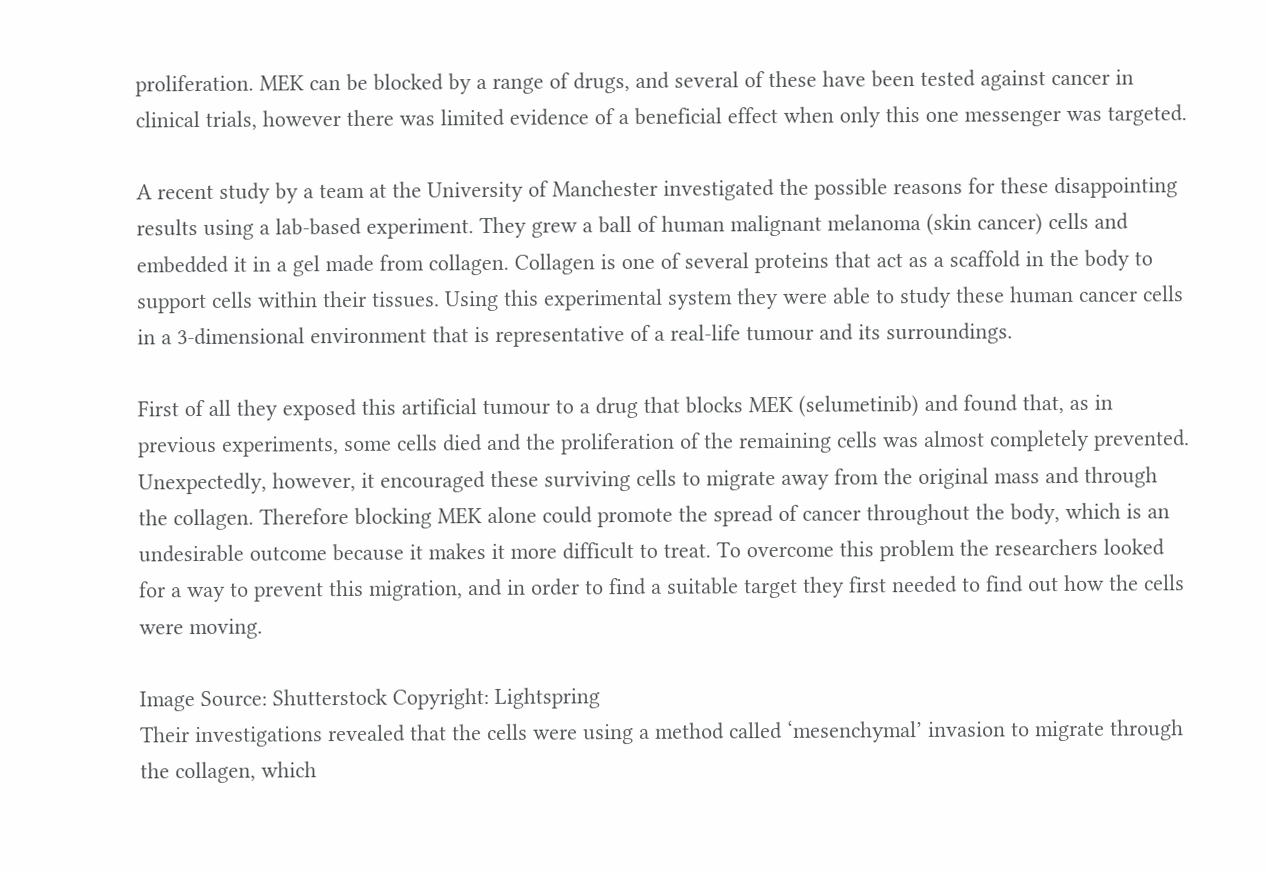proliferation. MEK can be blocked by a range of drugs, and several of these have been tested against cancer in clinical trials, however there was limited evidence of a beneficial effect when only this one messenger was targeted.

A recent study by a team at the University of Manchester investigated the possible reasons for these disappointing results using a lab-based experiment. They grew a ball of human malignant melanoma (skin cancer) cells and embedded it in a gel made from collagen. Collagen is one of several proteins that act as a scaffold in the body to support cells within their tissues. Using this experimental system they were able to study these human cancer cells in a 3-dimensional environment that is representative of a real-life tumour and its surroundings.

First of all they exposed this artificial tumour to a drug that blocks MEK (selumetinib) and found that, as in previous experiments, some cells died and the proliferation of the remaining cells was almost completely prevented. Unexpectedly, however, it encouraged these surviving cells to migrate away from the original mass and through the collagen. Therefore blocking MEK alone could promote the spread of cancer throughout the body, which is an undesirable outcome because it makes it more difficult to treat. To overcome this problem the researchers looked for a way to prevent this migration, and in order to find a suitable target they first needed to find out how the cells were moving.

Image Source: Shutterstock Copyright: Lightspring
Their investigations revealed that the cells were using a method called ‘mesenchymal’ invasion to migrate through the collagen, which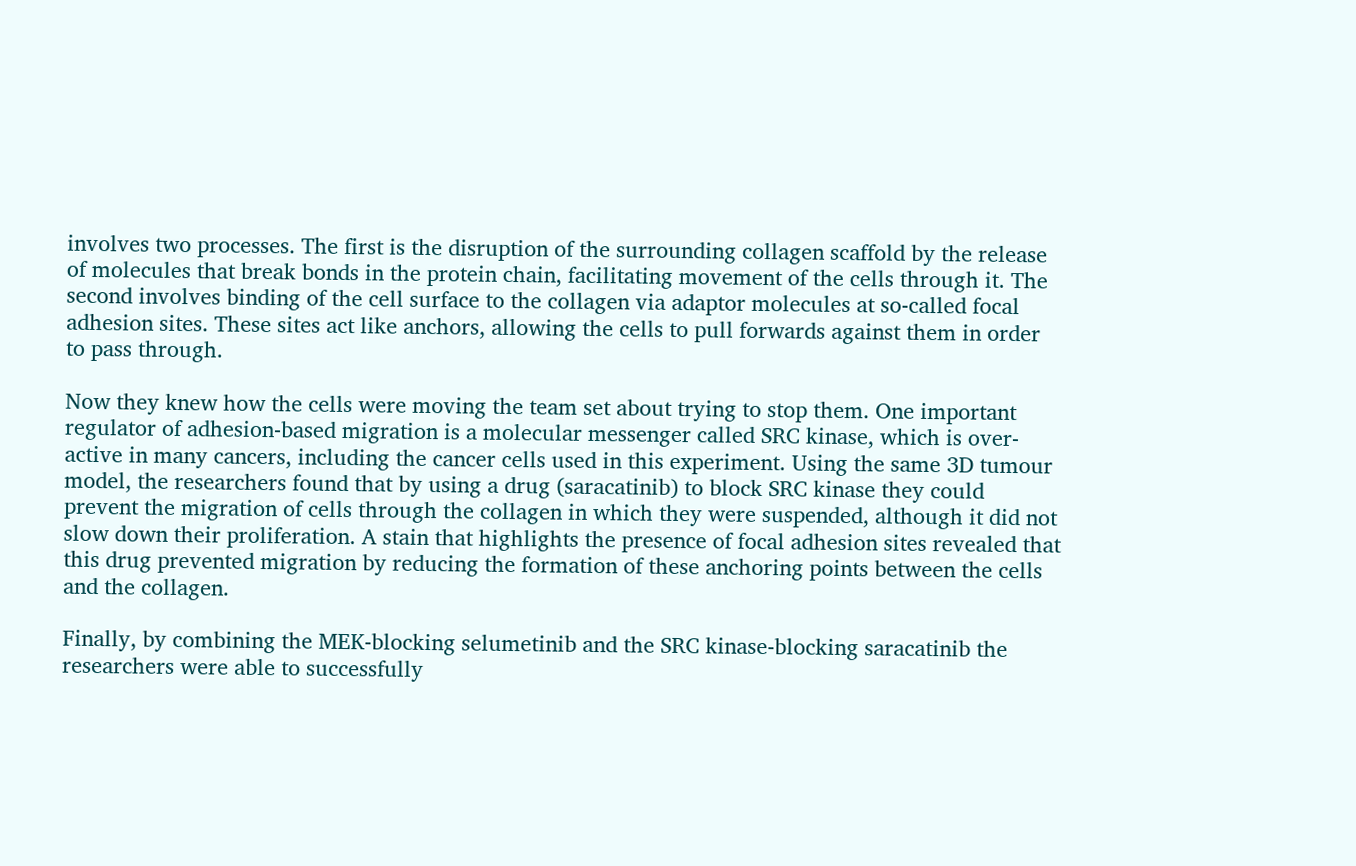involves two processes. The first is the disruption of the surrounding collagen scaffold by the release of molecules that break bonds in the protein chain, facilitating movement of the cells through it. The second involves binding of the cell surface to the collagen via adaptor molecules at so-called focal adhesion sites. These sites act like anchors, allowing the cells to pull forwards against them in order to pass through.

Now they knew how the cells were moving the team set about trying to stop them. One important regulator of adhesion-based migration is a molecular messenger called SRC kinase, which is over-active in many cancers, including the cancer cells used in this experiment. Using the same 3D tumour model, the researchers found that by using a drug (saracatinib) to block SRC kinase they could prevent the migration of cells through the collagen in which they were suspended, although it did not slow down their proliferation. A stain that highlights the presence of focal adhesion sites revealed that this drug prevented migration by reducing the formation of these anchoring points between the cells and the collagen.

Finally, by combining the MEK-blocking selumetinib and the SRC kinase-blocking saracatinib the researchers were able to successfully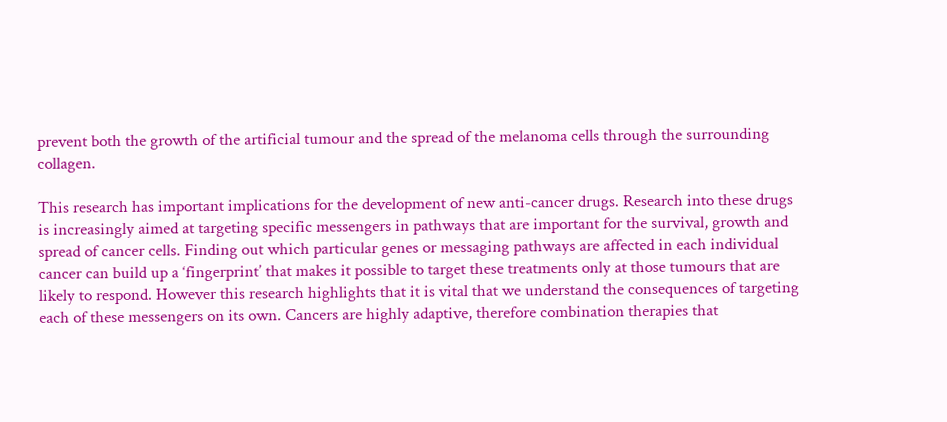prevent both the growth of the artificial tumour and the spread of the melanoma cells through the surrounding collagen.

This research has important implications for the development of new anti-cancer drugs. Research into these drugs is increasingly aimed at targeting specific messengers in pathways that are important for the survival, growth and spread of cancer cells. Finding out which particular genes or messaging pathways are affected in each individual cancer can build up a ‘fingerprint’ that makes it possible to target these treatments only at those tumours that are likely to respond. However this research highlights that it is vital that we understand the consequences of targeting each of these messengers on its own. Cancers are highly adaptive, therefore combination therapies that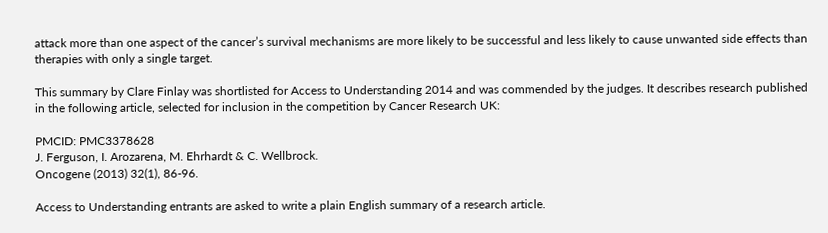attack more than one aspect of the cancer’s survival mechanisms are more likely to be successful and less likely to cause unwanted side effects than therapies with only a single target.

This summary by Clare Finlay was shortlisted for Access to Understanding 2014 and was commended by the judges. It describes research published in the following article, selected for inclusion in the competition by Cancer Research UK:

PMCID: PMC3378628
J. Ferguson, I. Arozarena, M. Ehrhardt & C. Wellbrock.
Oncogene (2013) 32(1), 86-96.

Access to Understanding entrants are asked to write a plain English summary of a research article.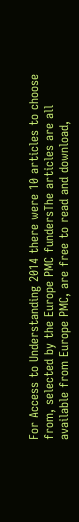For Access to Understanding 2014 there were 10 articles to choose from, selected by the Europe PMC fundersThe articles are all available from Europe PMC, are free to read and download,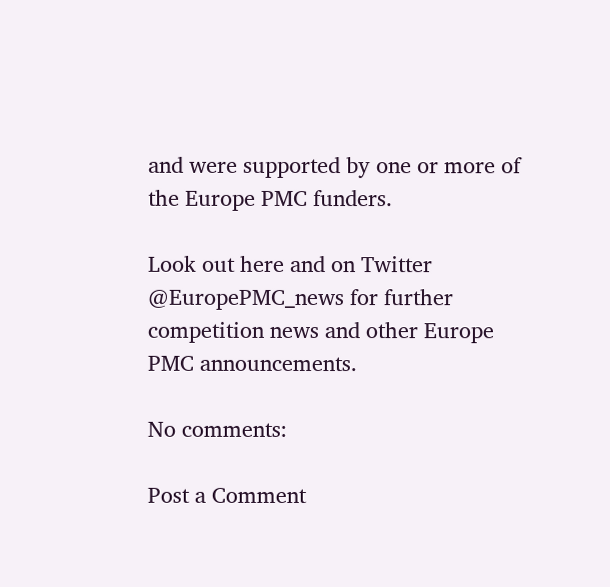and were supported by one or more of the Europe PMC funders.

Look out here and on Twitter @EuropePMC_news for further competition news and other Europe PMC announcements.

No comments:

Post a Comment